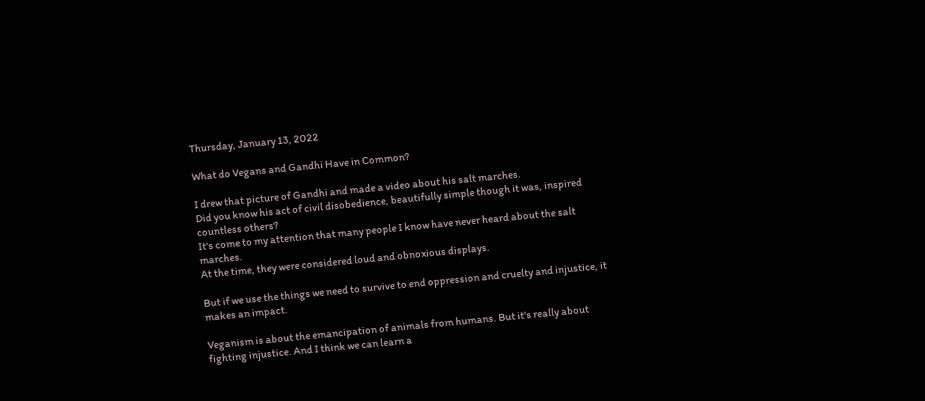Thursday, January 13, 2022

What do Vegans and Gandhi Have in Common?

I drew that picture of Gandhi and made a video about his salt marches.
Did you know his act of civil disobedience, beautifully simple though it was, inspired countless others?
It's come to my attention that many people I know have never heard about the salt marches.
At the time, they were considered loud and obnoxious displays.

But if we use the things we need to survive to end oppression and cruelty and injustice, it makes an impact.

Veganism is about the emancipation of animals from humans. But it's really about fighting injustice. And I think we can learn a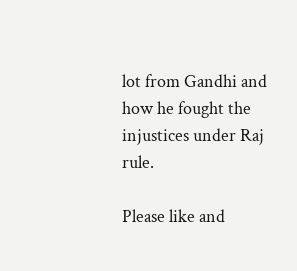lot from Gandhi and how he fought the injustices under Raj rule.

Please like and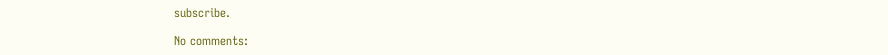subscribe.

No comments: